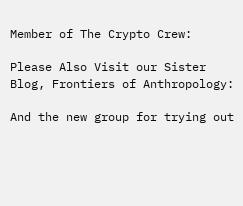Member of The Crypto Crew:

Please Also Visit our Sister Blog, Frontiers of Anthropology:

And the new group for trying out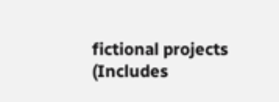fictional projects (Includes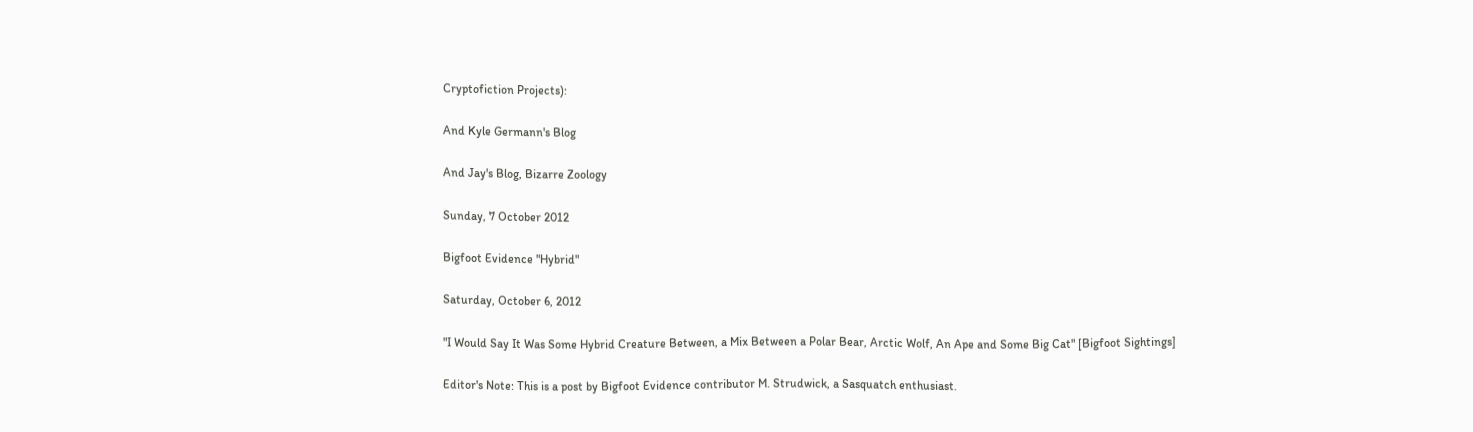Cryptofiction Projects):

And Kyle Germann's Blog

And Jay's Blog, Bizarre Zoology

Sunday, 7 October 2012

Bigfoot Evidence "Hybrid"

Saturday, October 6, 2012

"I Would Say It Was Some Hybrid Creature Between, a Mix Between a Polar Bear, Arctic Wolf, An Ape and Some Big Cat" [Bigfoot Sightings]

Editor's Note: This is a post by Bigfoot Evidence contributor M. Strudwick, a Sasquatch enthusiast.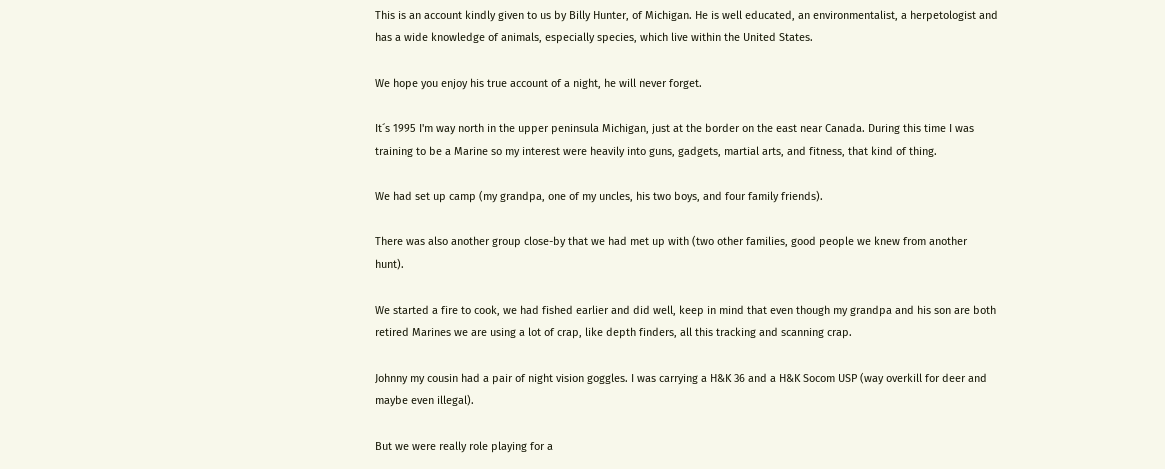This is an account kindly given to us by Billy Hunter, of Michigan. He is well educated, an environmentalist, a herpetologist and has a wide knowledge of animals, especially species, which live within the United States.

We hope you enjoy his true account of a night, he will never forget.

It´s 1995 I'm way north in the upper peninsula Michigan, just at the border on the east near Canada. During this time I was training to be a Marine so my interest were heavily into guns, gadgets, martial arts, and fitness, that kind of thing.

We had set up camp (my grandpa, one of my uncles, his two boys, and four family friends).

There was also another group close-by that we had met up with (two other families, good people we knew from another hunt).

We started a fire to cook, we had fished earlier and did well, keep in mind that even though my grandpa and his son are both retired Marines we are using a lot of crap, like depth finders, all this tracking and scanning crap.

Johnny my cousin had a pair of night vision goggles. I was carrying a H&K 36 and a H&K Socom USP (way overkill for deer and maybe even illegal).

But we were really role playing for a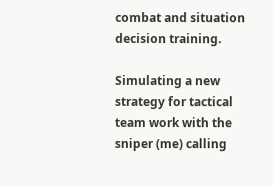combat and situation decision training.

Simulating a new strategy for tactical team work with the sniper (me) calling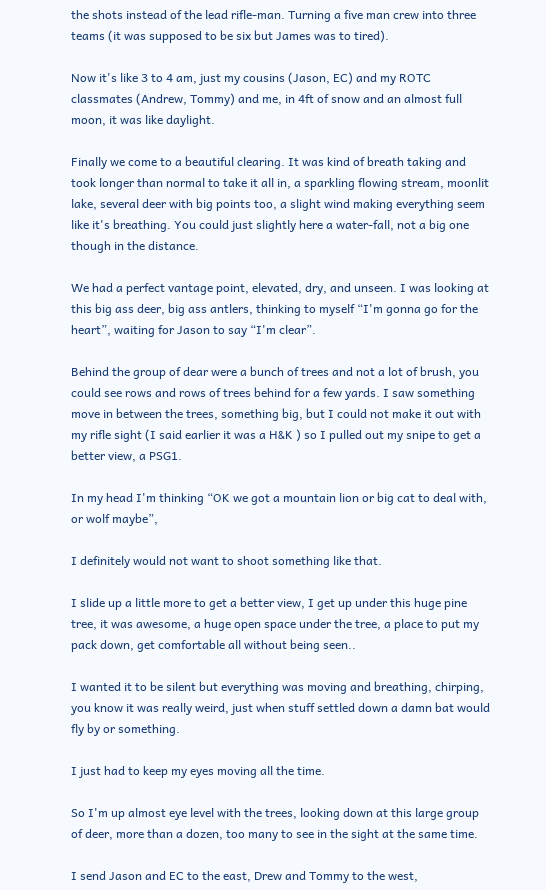the shots instead of the lead rifle-man. Turning a five man crew into three teams (it was supposed to be six but James was to tired).

Now it's like 3 to 4 am, just my cousins (Jason, EC) and my ROTC classmates (Andrew, Tommy) and me, in 4ft of snow and an almost full moon, it was like daylight.

Finally we come to a beautiful clearing. It was kind of breath taking and took longer than normal to take it all in, a sparkling flowing stream, moonlit lake, several deer with big points too, a slight wind making everything seem like it's breathing. You could just slightly here a water-fall, not a big one though in the distance.

We had a perfect vantage point, elevated, dry, and unseen. I was looking at this big ass deer, big ass antlers, thinking to myself “I'm gonna go for the heart”, waiting for Jason to say “I'm clear”.

Behind the group of dear were a bunch of trees and not a lot of brush, you could see rows and rows of trees behind for a few yards. I saw something move in between the trees, something big, but I could not make it out with my rifle sight (I said earlier it was a H&K ) so I pulled out my snipe to get a better view, a PSG1.

In my head I'm thinking “OK we got a mountain lion or big cat to deal with, or wolf maybe”,

I definitely would not want to shoot something like that.

I slide up a little more to get a better view, I get up under this huge pine tree, it was awesome, a huge open space under the tree, a place to put my pack down, get comfortable all without being seen..

I wanted it to be silent but everything was moving and breathing, chirping, you know it was really weird, just when stuff settled down a damn bat would fly by or something.

I just had to keep my eyes moving all the time.

So I'm up almost eye level with the trees, looking down at this large group of deer, more than a dozen, too many to see in the sight at the same time.

I send Jason and EC to the east, Drew and Tommy to the west,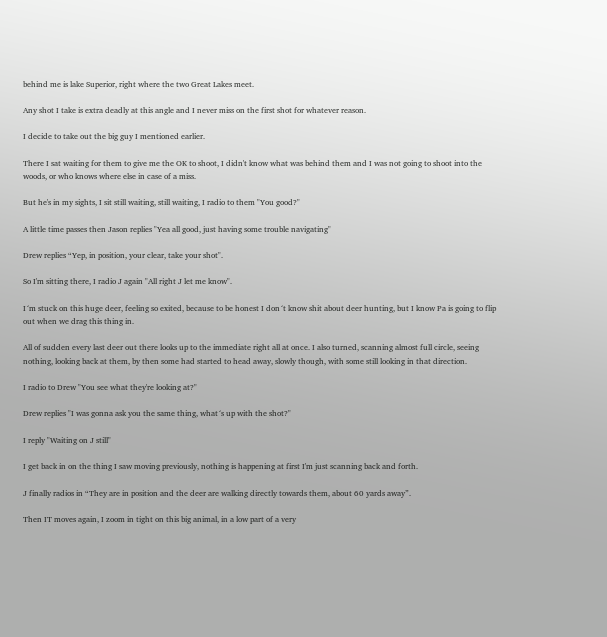behind me is lake Superior, right where the two Great Lakes meet.

Any shot I take is extra deadly at this angle and I never miss on the first shot for whatever reason.

I decide to take out the big guy I mentioned earlier.

There I sat waiting for them to give me the OK to shoot, I didn't know what was behind them and I was not going to shoot into the woods, or who knows where else in case of a miss.

But he's in my sights, I sit still waiting, still waiting, I radio to them "You good?"

A little time passes then Jason replies "Yea all good, just having some trouble navigating"

Drew replies “Yep, in position, your clear, take your shot".

So I'm sitting there, I radio J again "All right J let me know".

I´m stuck on this huge deer, feeling so exited, because to be honest I don´t know shit about deer hunting, but I know Pa is going to flip out when we drag this thing in.

All of sudden every last deer out there looks up to the immediate right all at once. I also turned, scanning almost full circle, seeing nothing, looking back at them, by then some had started to head away, slowly though, with some still looking in that direction.

I radio to Drew "You see what they're looking at?"

Drew replies "I was gonna ask you the same thing, what´s up with the shot?"

I reply "Waiting on J still"

I get back in on the thing I saw moving previously, nothing is happening at first I'm just scanning back and forth.

J finally radios in “They are in position and the deer are walking directly towards them, about 60 yards away”.

Then IT moves again, I zoom in tight on this big animal, in a low part of a very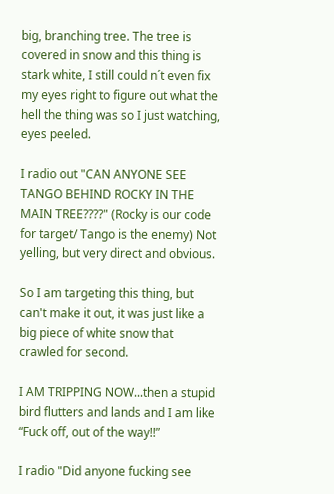big, branching tree. The tree is covered in snow and this thing is stark white, I still could n´t even fix my eyes right to figure out what the hell the thing was so I just watching, eyes peeled.

I radio out "CAN ANYONE SEE TANGO BEHIND ROCKY IN THE MAIN TREE????" (Rocky is our code for target/ Tango is the enemy) Not yelling, but very direct and obvious.

So I am targeting this thing, but can't make it out, it was just like a big piece of white snow that crawled for second.

I AM TRIPPING NOW...then a stupid bird flutters and lands and I am like “Fuck off, out of the way!!”

I radio "Did anyone fucking see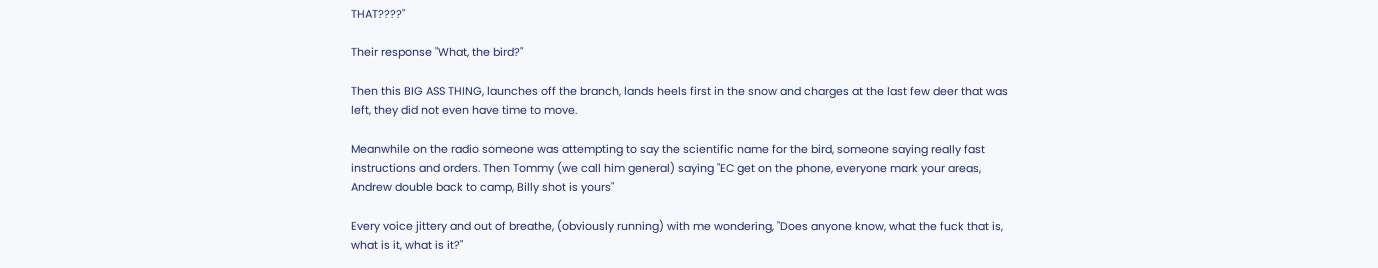THAT????"

Their response "What, the bird?"

Then this BIG ASS THING, launches off the branch, lands heels first in the snow and charges at the last few deer that was left, they did not even have time to move.

Meanwhile on the radio someone was attempting to say the scientific name for the bird, someone saying really fast instructions and orders. Then Tommy (we call him general) saying "EC get on the phone, everyone mark your areas, Andrew double back to camp, Billy shot is yours"

Every voice jittery and out of breathe, (obviously running) with me wondering, "Does anyone know, what the fuck that is, what is it, what is it?"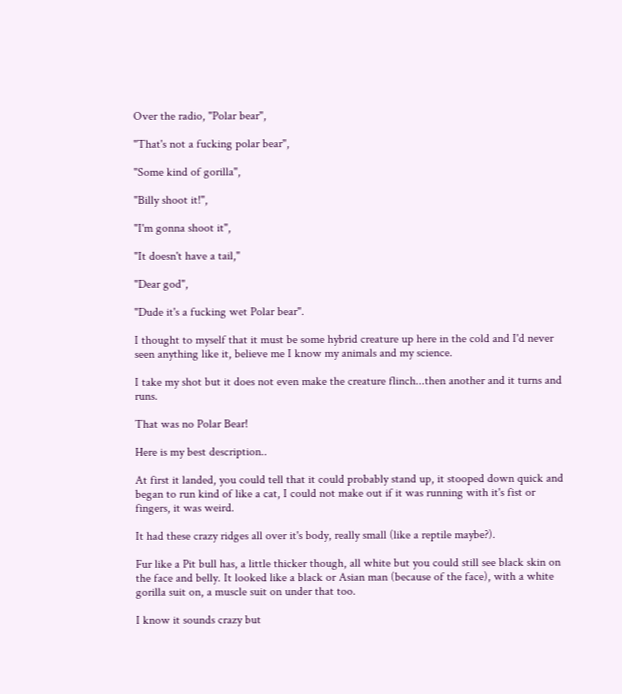Over the radio, "Polar bear",

"That's not a fucking polar bear",

"Some kind of gorilla",

"Billy shoot it!",

"I'm gonna shoot it",

"It doesn't have a tail,"

"Dear god",

"Dude it's a fucking wet Polar bear".

I thought to myself that it must be some hybrid creature up here in the cold and I'd never seen anything like it, believe me I know my animals and my science.

I take my shot but it does not even make the creature flinch...then another and it turns and runs.

That was no Polar Bear!

Here is my best description..

At first it landed, you could tell that it could probably stand up, it stooped down quick and began to run kind of like a cat, I could not make out if it was running with it's fist or fingers, it was weird.

It had these crazy ridges all over it's body, really small (like a reptile maybe?).

Fur like a Pit bull has, a little thicker though, all white but you could still see black skin on the face and belly. It looked like a black or Asian man (because of the face), with a white gorilla suit on, a muscle suit on under that too.

I know it sounds crazy but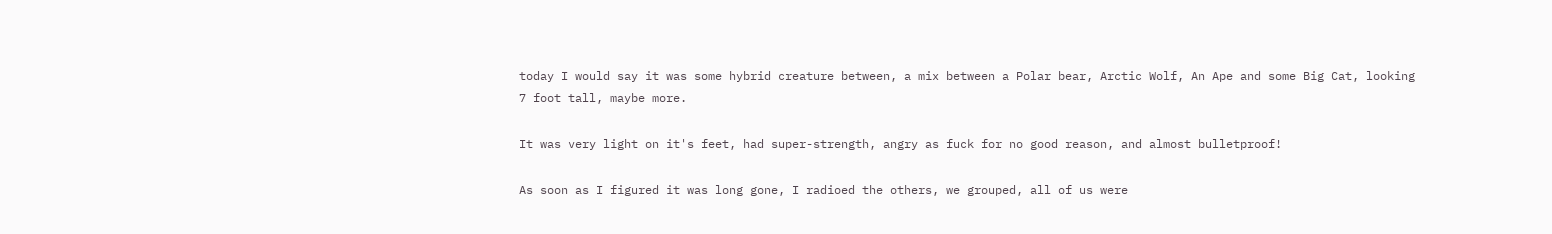today I would say it was some hybrid creature between, a mix between a Polar bear, Arctic Wolf, An Ape and some Big Cat, looking 7 foot tall, maybe more.

It was very light on it's feet, had super-strength, angry as fuck for no good reason, and almost bulletproof!

As soon as I figured it was long gone, I radioed the others, we grouped, all of us were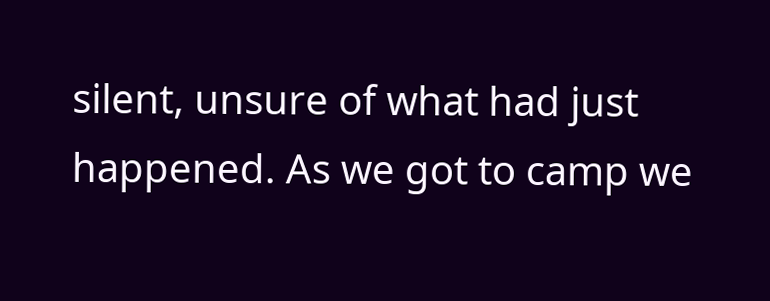silent, unsure of what had just happened. As we got to camp we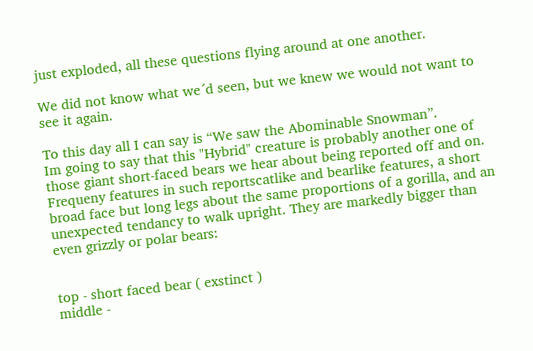just exploded, all these questions flying around at one another.

We did not know what we´d seen, but we knew we would not want to see it again.

To this day all I can say is “We saw the Abominable Snowman”.
Im going to say that this "Hybrid" creature is probably another one of those giant short-faced bears we hear about being reported off and on. Frequeny features in such reportscatlike and bearlike features, a short broad face but long legs about the same proportions of a gorilla, and an unexpected tendancy to walk upright. They are markedly bigger than even grizzly or polar bears:


top - short faced bear ( exstinct )
middle -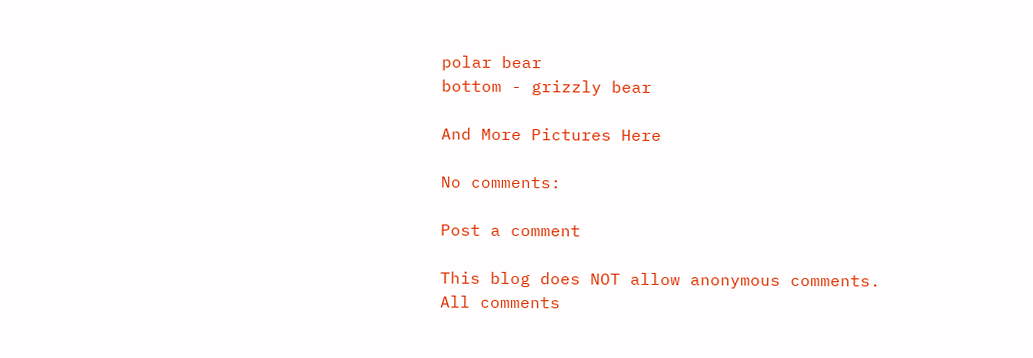polar bear
bottom - grizzly bear

And More Pictures Here

No comments:

Post a comment

This blog does NOT allow anonymous comments. All comments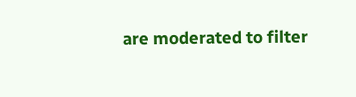are moderated to filter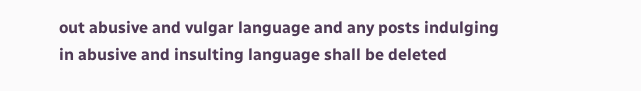out abusive and vulgar language and any posts indulging in abusive and insulting language shall be deleted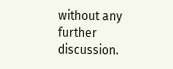without any further discussion.